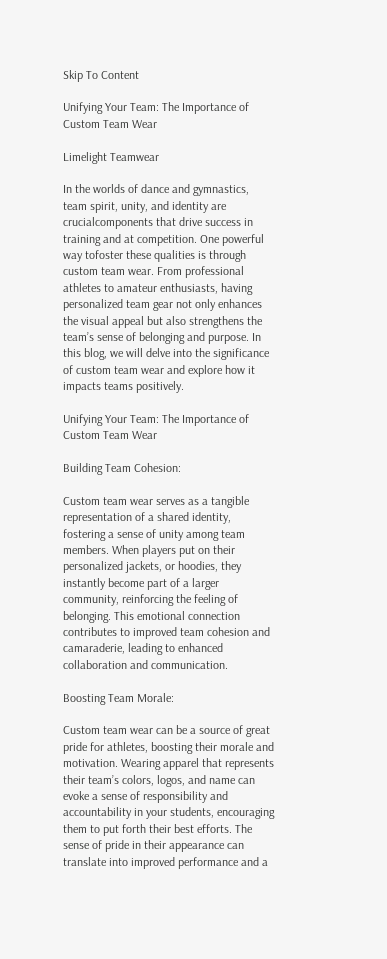Skip To Content

Unifying Your Team: The Importance of Custom Team Wear

Limelight Teamwear

In the worlds of dance and gymnastics, team spirit, unity, and identity are crucialcomponents that drive success in training and at competition. One powerful way tofoster these qualities is through custom team wear. From professional athletes to amateur enthusiasts, having personalized team gear not only enhances the visual appeal but also strengthens the team’s sense of belonging and purpose. In this blog, we will delve into the significance of custom team wear and explore how it impacts teams positively.

Unifying Your Team: The Importance of Custom Team Wear

Building Team Cohesion:

Custom team wear serves as a tangible representation of a shared identity, fostering a sense of unity among team members. When players put on their personalized jackets, or hoodies, they instantly become part of a larger community, reinforcing the feeling of belonging. This emotional connection contributes to improved team cohesion and camaraderie, leading to enhanced collaboration and communication.

Boosting Team Morale:

Custom team wear can be a source of great pride for athletes, boosting their morale and motivation. Wearing apparel that represents their team’s colors, logos, and name can evoke a sense of responsibility and accountability in your students, encouraging them to put forth their best efforts. The sense of pride in their appearance can translate into improved performance and a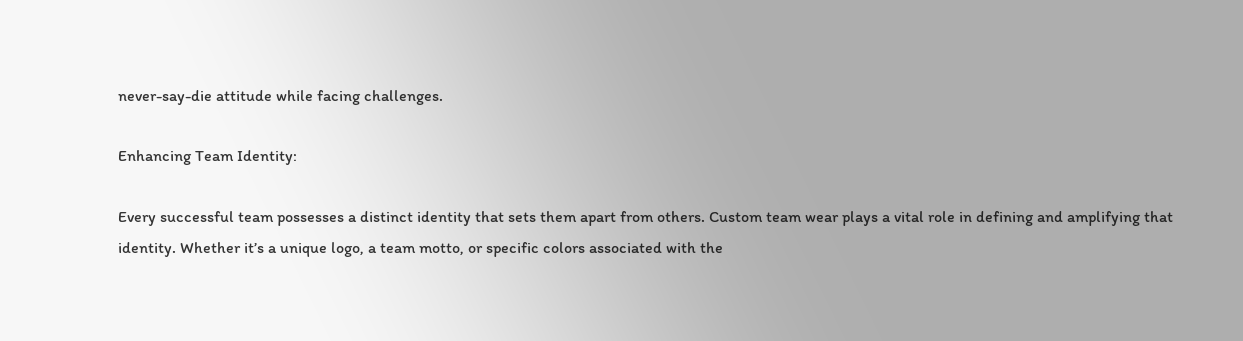never-say-die attitude while facing challenges.

Enhancing Team Identity:

Every successful team possesses a distinct identity that sets them apart from others. Custom team wear plays a vital role in defining and amplifying that identity. Whether it’s a unique logo, a team motto, or specific colors associated with the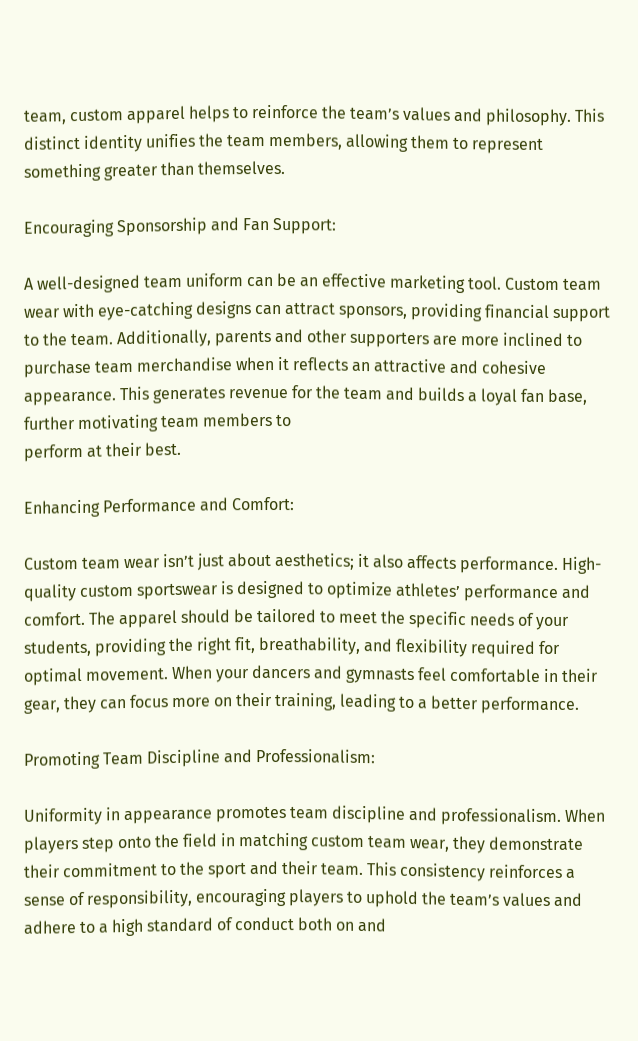team, custom apparel helps to reinforce the team’s values and philosophy. This distinct identity unifies the team members, allowing them to represent something greater than themselves.

Encouraging Sponsorship and Fan Support:

A well-designed team uniform can be an effective marketing tool. Custom team wear with eye-catching designs can attract sponsors, providing financial support to the team. Additionally, parents and other supporters are more inclined to purchase team merchandise when it reflects an attractive and cohesive appearance. This generates revenue for the team and builds a loyal fan base, further motivating team members to
perform at their best.

Enhancing Performance and Comfort:

Custom team wear isn’t just about aesthetics; it also affects performance. High-quality custom sportswear is designed to optimize athletes’ performance and comfort. The apparel should be tailored to meet the specific needs of your students, providing the right fit, breathability, and flexibility required for optimal movement. When your dancers and gymnasts feel comfortable in their gear, they can focus more on their training, leading to a better performance.

Promoting Team Discipline and Professionalism:

Uniformity in appearance promotes team discipline and professionalism. When players step onto the field in matching custom team wear, they demonstrate their commitment to the sport and their team. This consistency reinforces a sense of responsibility, encouraging players to uphold the team’s values and adhere to a high standard of conduct both on and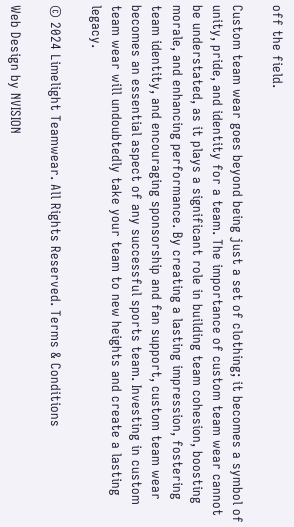off the field.

Custom team wear goes beyond being just a set of clothing; it becomes a symbol of unity, pride, and identity for a team. The importance of custom team wear cannot be understated, as it plays a significant role in building team cohesion, boosting morale, and enhancing performance. By creating a lasting impression, fostering team identity, and encouraging sponsorship and fan support, custom team wear becomes an essential aspect of any successful sports team. Investing in custom team wear will undoubtedly take your team to new heights and create a lasting legacy.

© 2024 Limelight Teamwear. All Rights Reserved. Terms & Conditions

Web Design by NVISION